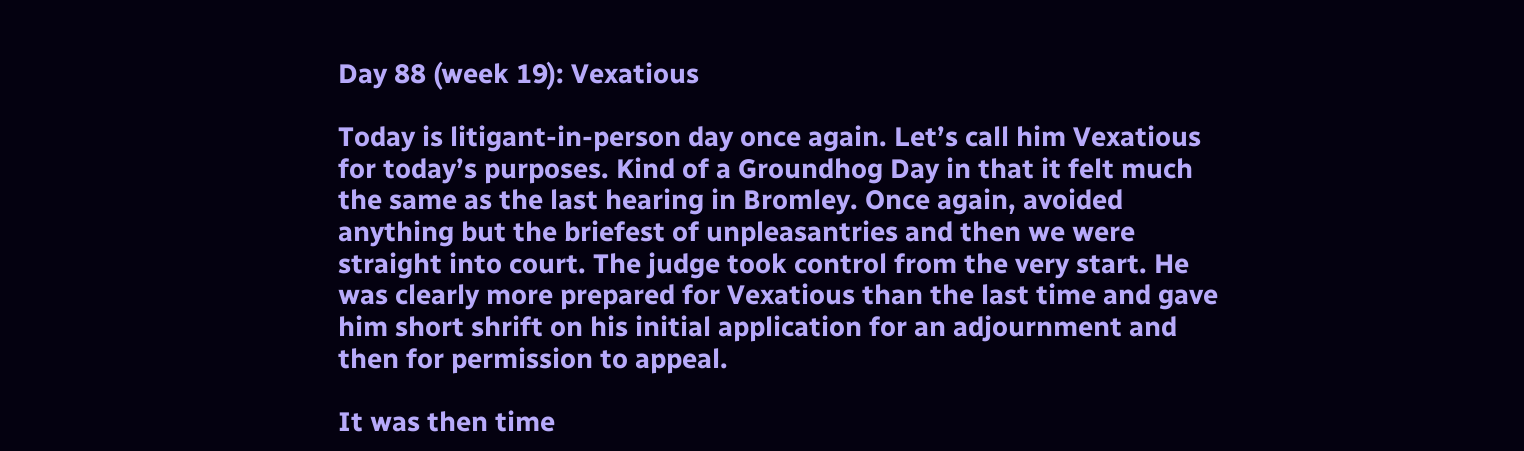Day 88 (week 19): Vexatious

Today is litigant-in-person day once again. Let’s call him Vexatious for today’s purposes. Kind of a Groundhog Day in that it felt much the same as the last hearing in Bromley. Once again, avoided anything but the briefest of unpleasantries and then we were straight into court. The judge took control from the very start. He was clearly more prepared for Vexatious than the last time and gave him short shrift on his initial application for an adjournment and then for permission to appeal.

It was then time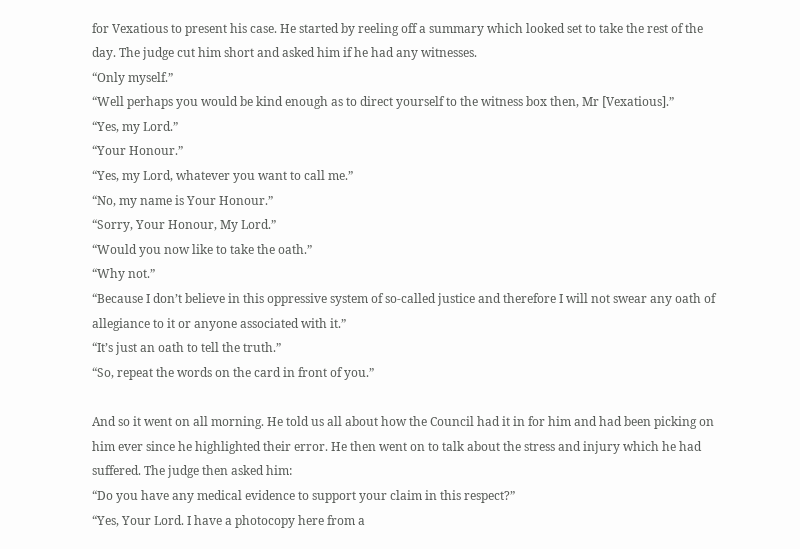for Vexatious to present his case. He started by reeling off a summary which looked set to take the rest of the day. The judge cut him short and asked him if he had any witnesses.
“Only myself.”
“Well perhaps you would be kind enough as to direct yourself to the witness box then, Mr [Vexatious].”
“Yes, my Lord.”
“Your Honour.”
“Yes, my Lord, whatever you want to call me.”
“No, my name is Your Honour.”
“Sorry, Your Honour, My Lord.”
“Would you now like to take the oath.”
“Why not.”
“Because I don’t believe in this oppressive system of so-called justice and therefore I will not swear any oath of allegiance to it or anyone associated with it.”
“It’s just an oath to tell the truth.”
“So, repeat the words on the card in front of you.”

And so it went on all morning. He told us all about how the Council had it in for him and had been picking on him ever since he highlighted their error. He then went on to talk about the stress and injury which he had suffered. The judge then asked him:
“Do you have any medical evidence to support your claim in this respect?”
“Yes, Your Lord. I have a photocopy here from a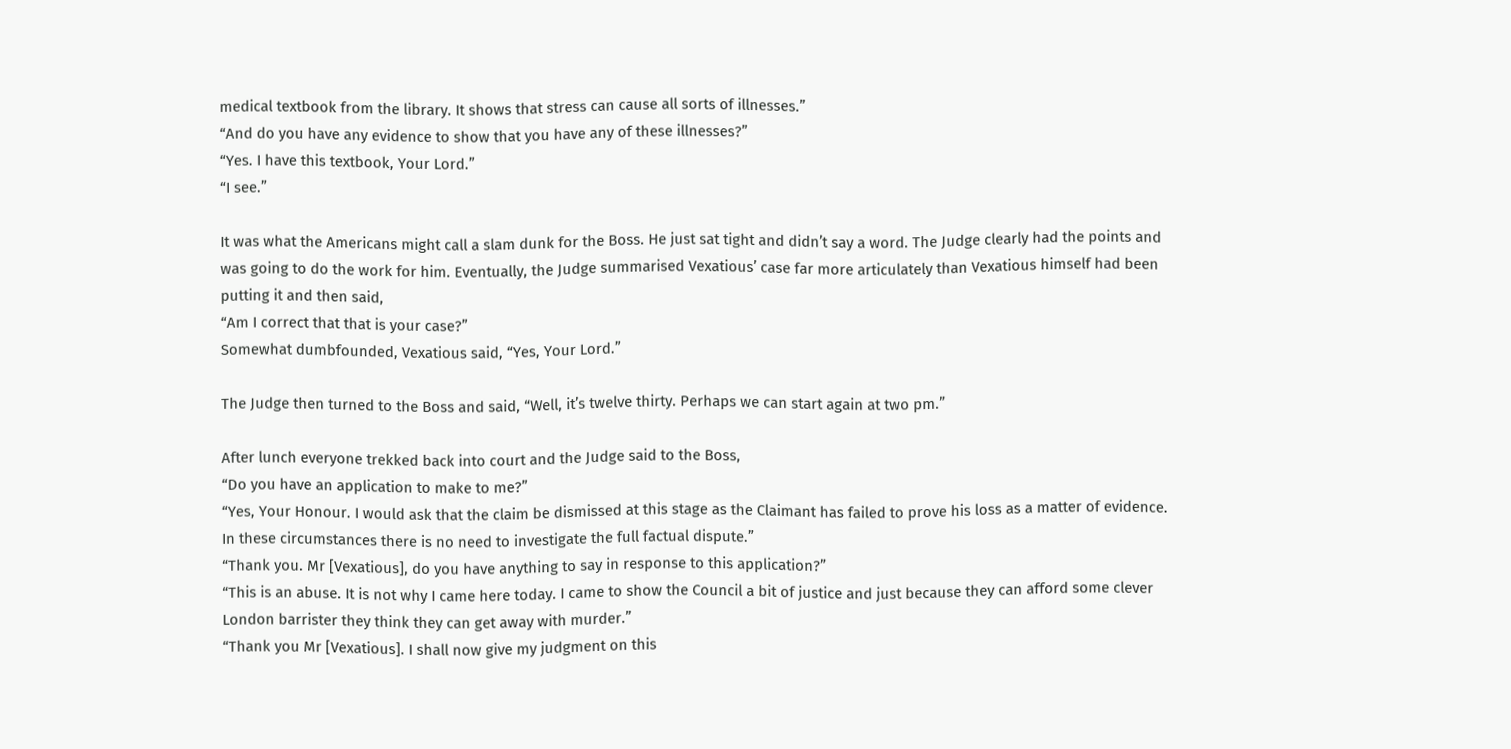medical textbook from the library. It shows that stress can cause all sorts of illnesses.”
“And do you have any evidence to show that you have any of these illnesses?”
“Yes. I have this textbook, Your Lord.”
“I see.”

It was what the Americans might call a slam dunk for the Boss. He just sat tight and didn’t say a word. The Judge clearly had the points and was going to do the work for him. Eventually, the Judge summarised Vexatious’ case far more articulately than Vexatious himself had been putting it and then said,
“Am I correct that that is your case?”
Somewhat dumbfounded, Vexatious said, “Yes, Your Lord.”

The Judge then turned to the Boss and said, “Well, it’s twelve thirty. Perhaps we can start again at two pm.”

After lunch everyone trekked back into court and the Judge said to the Boss,
“Do you have an application to make to me?”
“Yes, Your Honour. I would ask that the claim be dismissed at this stage as the Claimant has failed to prove his loss as a matter of evidence. In these circumstances there is no need to investigate the full factual dispute.”
“Thank you. Mr [Vexatious], do you have anything to say in response to this application?”
“This is an abuse. It is not why I came here today. I came to show the Council a bit of justice and just because they can afford some clever London barrister they think they can get away with murder.”
“Thank you Mr [Vexatious]. I shall now give my judgment on this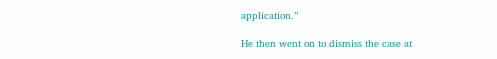application.”

He then went on to dismiss the case at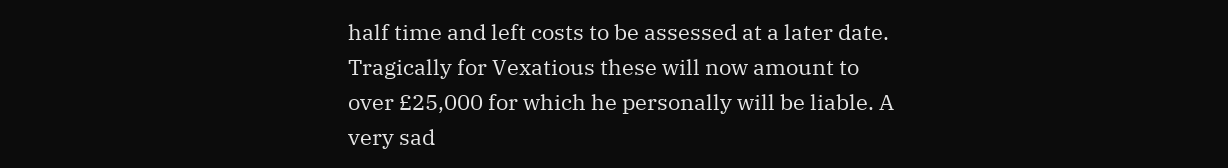half time and left costs to be assessed at a later date. Tragically for Vexatious these will now amount to over £25,000 for which he personally will be liable. A very sad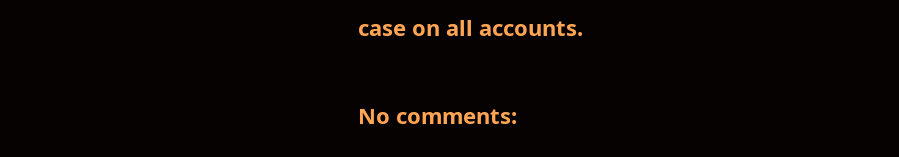case on all accounts.

No comments: